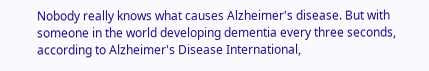Nobody really knows what causes Alzheimer's disease. But with someone in the world developing dementia every three seconds, according to Alzheimer's Disease International,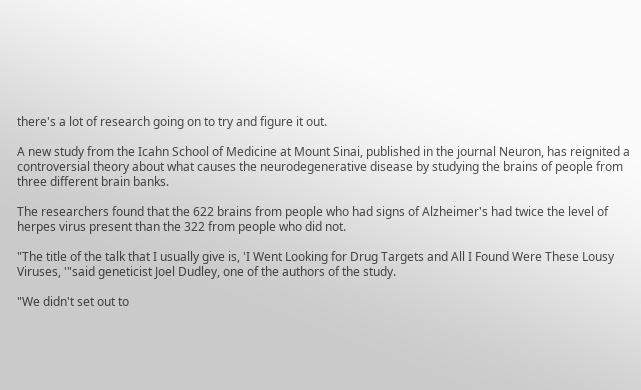there's a lot of research going on to try and figure it out.

A new study from the Icahn School of Medicine at Mount Sinai, published in the journal Neuron, has reignited a controversial theory about what causes the neurodegenerative disease by studying the brains of people from three different brain banks.

The researchers found that the 622 brains from people who had signs of Alzheimer's had twice the level of herpes virus present than the 322 from people who did not.

"The title of the talk that I usually give is, 'I Went Looking for Drug Targets and All I Found Were These Lousy Viruses, '"said geneticist Joel Dudley, one of the authors of the study.

"We didn't set out to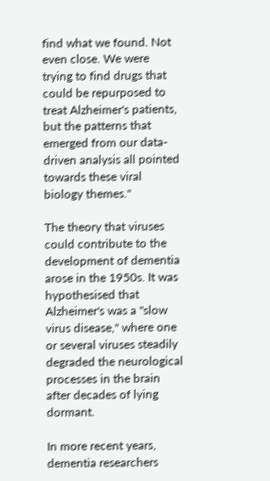find what we found. Not even close. We were trying to find drugs that could be repurposed to treat Alzheimer's patients, but the patterns that emerged from our data-driven analysis all pointed towards these viral biology themes."

The theory that viruses could contribute to the development of dementia arose in the 1950s. It was hypothesised that Alzheimer's was a "slow virus disease," where one or several viruses steadily degraded the neurological processes in the brain after decades of lying dormant.

In more recent years, dementia researchers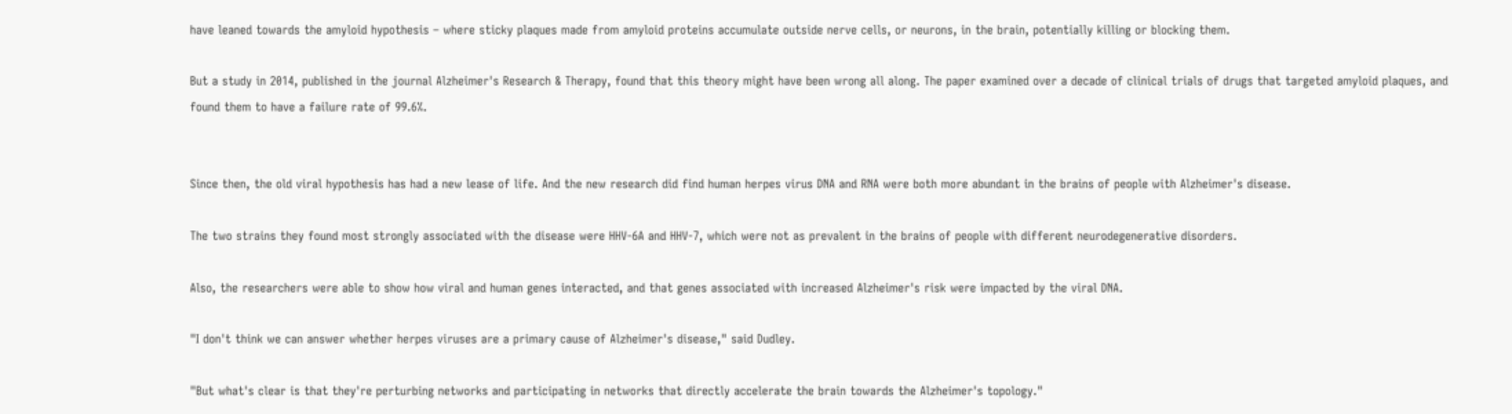have leaned towards the amyloid hypothesis – where sticky plaques made from amyloid proteins accumulate outside nerve cells, or neurons, in the brain, potentially killing or blocking them.

But a study in 2014, published in the journal Alzheimer's Research & Therapy, found that this theory might have been wrong all along. The paper examined over a decade of clinical trials of drugs that targeted amyloid plaques, and found them to have a failure rate of 99.6%.


Since then, the old viral hypothesis has had a new lease of life. And the new research did find human herpes virus DNA and RNA were both more abundant in the brains of people with Alzheimer's disease.

The two strains they found most strongly associated with the disease were HHV-6A and HHV-7, which were not as prevalent in the brains of people with different neurodegenerative disorders.

Also, the researchers were able to show how viral and human genes interacted, and that genes associated with increased Alzheimer's risk were impacted by the viral DNA.

"I don't think we can answer whether herpes viruses are a primary cause of Alzheimer's disease," said Dudley.

"But what's clear is that they're perturbing networks and participating in networks that directly accelerate the brain towards the Alzheimer's topology."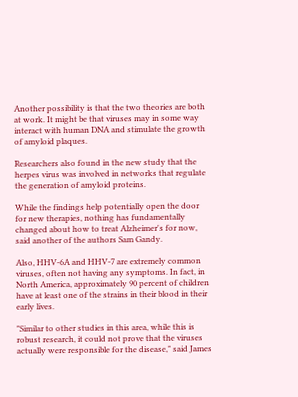Another possibility is that the two theories are both at work. It might be that viruses may in some way interact with human DNA and stimulate the growth of amyloid plaques.

Researchers also found in the new study that the herpes virus was involved in networks that regulate the generation of amyloid proteins.

While the findings help potentially open the door for new therapies, nothing has fundamentally changed about how to treat Alzheimer's for now, said another of the authors Sam Gandy.

Also, HHV-6A and HHV-7 are extremely common viruses, often not having any symptoms. In fact, in North America, approximately 90 percent of children have at least one of the strains in their blood in their early lives.

"Similar to other studies in this area, while this is robust research, it could not prove that the viruses actually were responsible for the disease," said James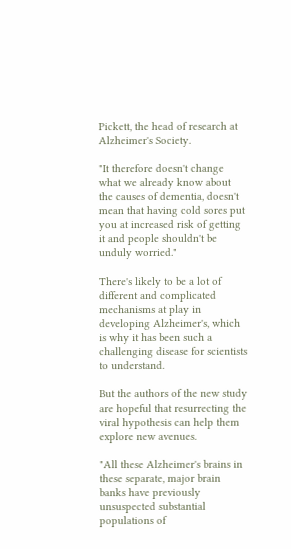Pickett, the head of research at Alzheimer's Society.

"It therefore doesn't change what we already know about the causes of dementia, doesn't mean that having cold sores put you at increased risk of getting it and people shouldn't be unduly worried."

There's likely to be a lot of different and complicated mechanisms at play in developing Alzheimer's, which is why it has been such a challenging disease for scientists to understand.

But the authors of the new study are hopeful that resurrecting the viral hypothesis can help them explore new avenues.

"All these Alzheimer's brains in these separate, major brain banks have previously unsuspected substantial populations of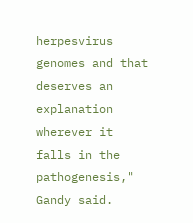herpesvirus genomes and that deserves an explanation wherever it falls in the pathogenesis," Gandy said.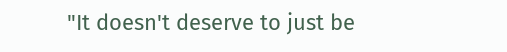"It doesn't deserve to just be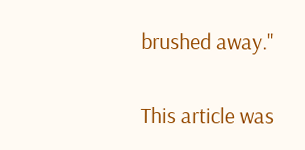brushed away."

This article was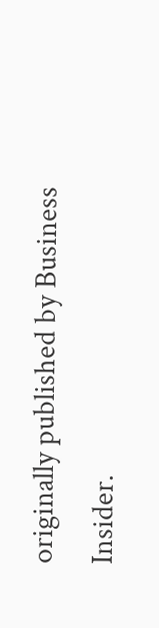originally published by Business Insider.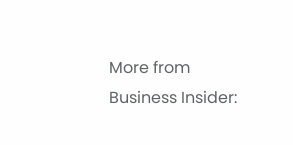More from Business Insider: